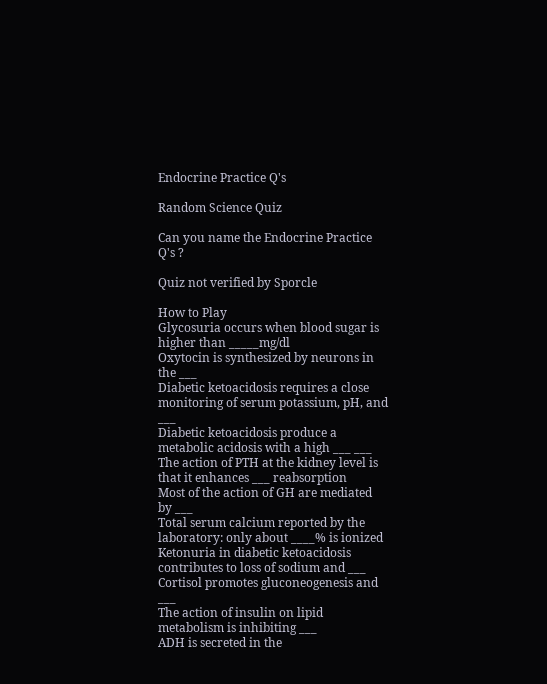Endocrine Practice Q's

Random Science Quiz

Can you name the Endocrine Practice Q's ?

Quiz not verified by Sporcle

How to Play
Glycosuria occurs when blood sugar is higher than _____mg/dl
Oxytocin is synthesized by neurons in the ___
Diabetic ketoacidosis requires a close monitoring of serum potassium, pH, and ___
Diabetic ketoacidosis produce a metabolic acidosis with a high ___ ___
The action of PTH at the kidney level is that it enhances ___ reabsorption
Most of the action of GH are mediated by ___
Total serum calcium reported by the laboratory: only about ____% is ionized
Ketonuria in diabetic ketoacidosis contributes to loss of sodium and ___
Cortisol promotes gluconeogenesis and ___
The action of insulin on lipid metabolism is inhibiting ___
ADH is secreted in the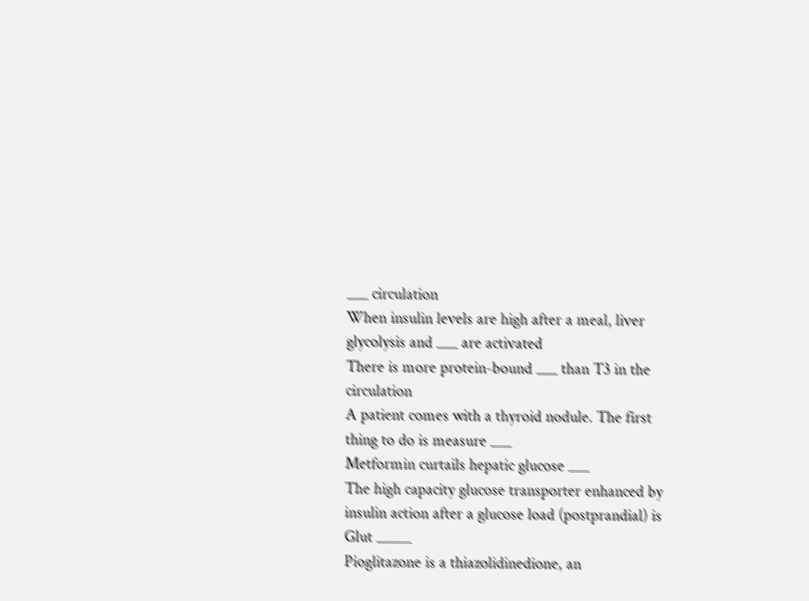___ circulation
When insulin levels are high after a meal, liver glycolysis and ___ are activated
There is more protein-bound ___ than T3 in the circulation
A patient comes with a thyroid nodule. The first thing to do is measure ___
Metformin curtails hepatic glucose ___
The high capacity glucose transporter enhanced by insulin action after a glucose load (postprandial) is Glut _____
Pioglitazone is a thiazolidinedione, an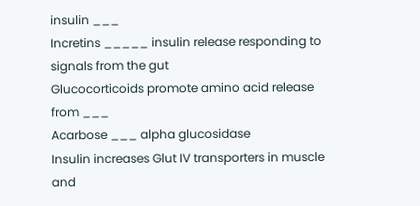insulin ___
Incretins _____ insulin release responding to signals from the gut
Glucocorticoids promote amino acid release from ___
Acarbose ___ alpha glucosidase
Insulin increases Glut IV transporters in muscle and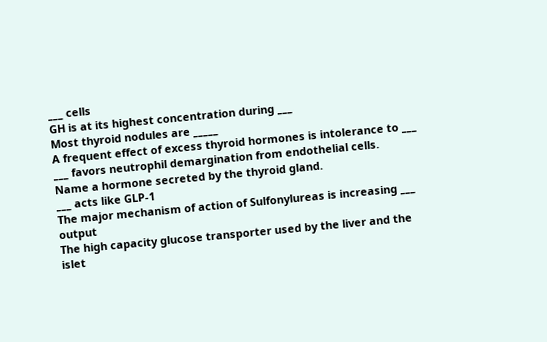___ cells
GH is at its highest concentration during ___
Most thyroid nodules are _____
A frequent effect of excess thyroid hormones is intolerance to ___
___ favors neutrophil demargination from endothelial cells.
Name a hormone secreted by the thyroid gland.
___ acts like GLP-1
The major mechanism of action of Sulfonylureas is increasing ___ output
The high capacity glucose transporter used by the liver and the islet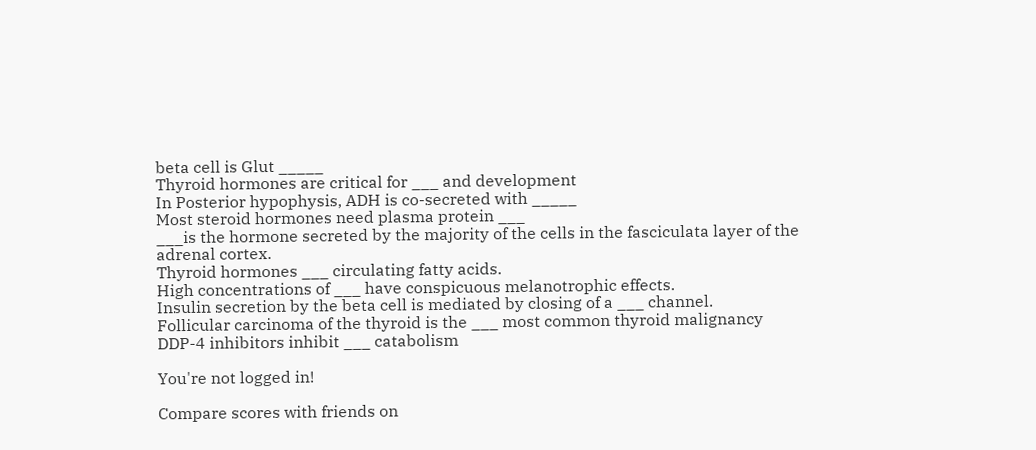beta cell is Glut _____
Thyroid hormones are critical for ___ and development
In Posterior hypophysis, ADH is co-secreted with _____
Most steroid hormones need plasma protein ___
___is the hormone secreted by the majority of the cells in the fasciculata layer of the adrenal cortex.
Thyroid hormones ___ circulating fatty acids.
High concentrations of ___ have conspicuous melanotrophic effects.
Insulin secretion by the beta cell is mediated by closing of a ___ channel.
Follicular carcinoma of the thyroid is the ___ most common thyroid malignancy
DDP-4 inhibitors inhibit ___ catabolism

You're not logged in!

Compare scores with friends on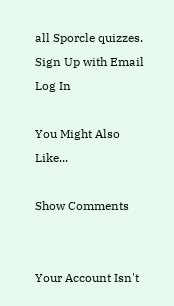all Sporcle quizzes.
Sign Up with Email
Log In

You Might Also Like...

Show Comments


Your Account Isn't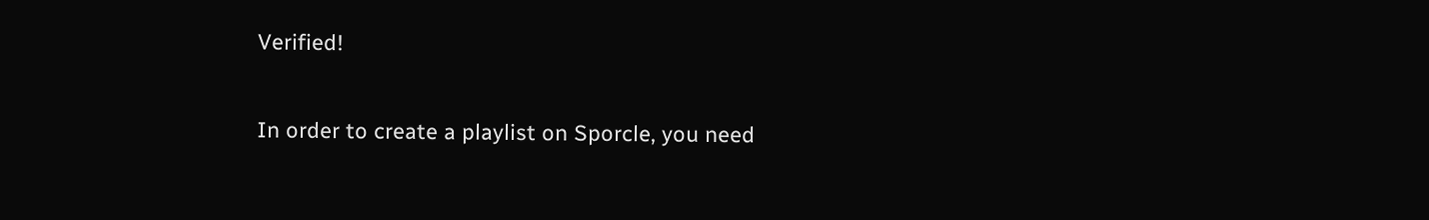Verified!

In order to create a playlist on Sporcle, you need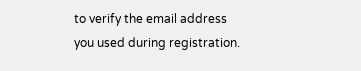to verify the email address you used during registration.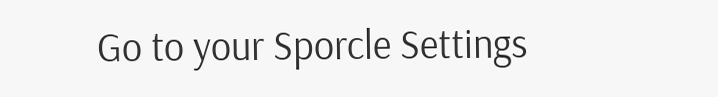Go to your Sporcle Settings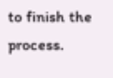to finish the process.